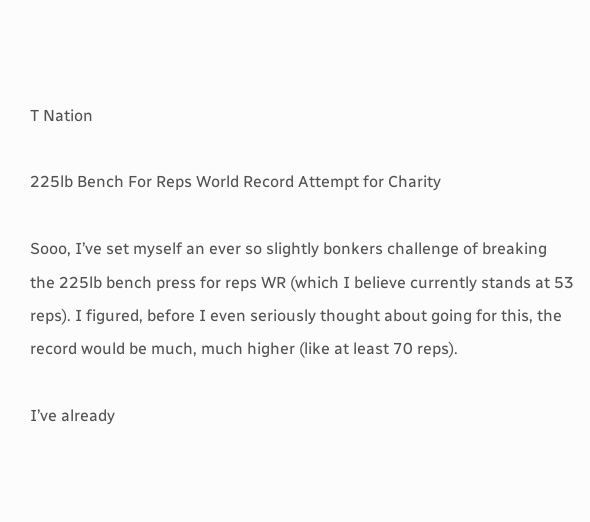T Nation

225lb Bench For Reps World Record Attempt for Charity

Sooo, I’ve set myself an ever so slightly bonkers challenge of breaking the 225lb bench press for reps WR (which I believe currently stands at 53 reps). I figured, before I even seriously thought about going for this, the record would be much, much higher (like at least 70 reps).

I’ve already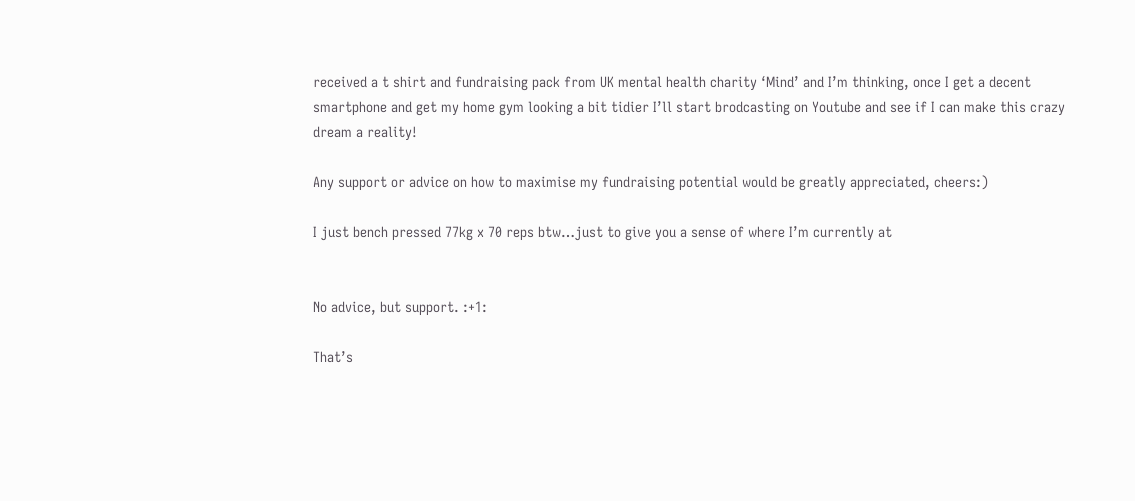received a t shirt and fundraising pack from UK mental health charity ‘Mind’ and I’m thinking, once I get a decent smartphone and get my home gym looking a bit tidier I’ll start brodcasting on Youtube and see if I can make this crazy dream a reality!

Any support or advice on how to maximise my fundraising potential would be greatly appreciated, cheers:)

I just bench pressed 77kg x 70 reps btw…just to give you a sense of where I’m currently at


No advice, but support. :+1:

That’s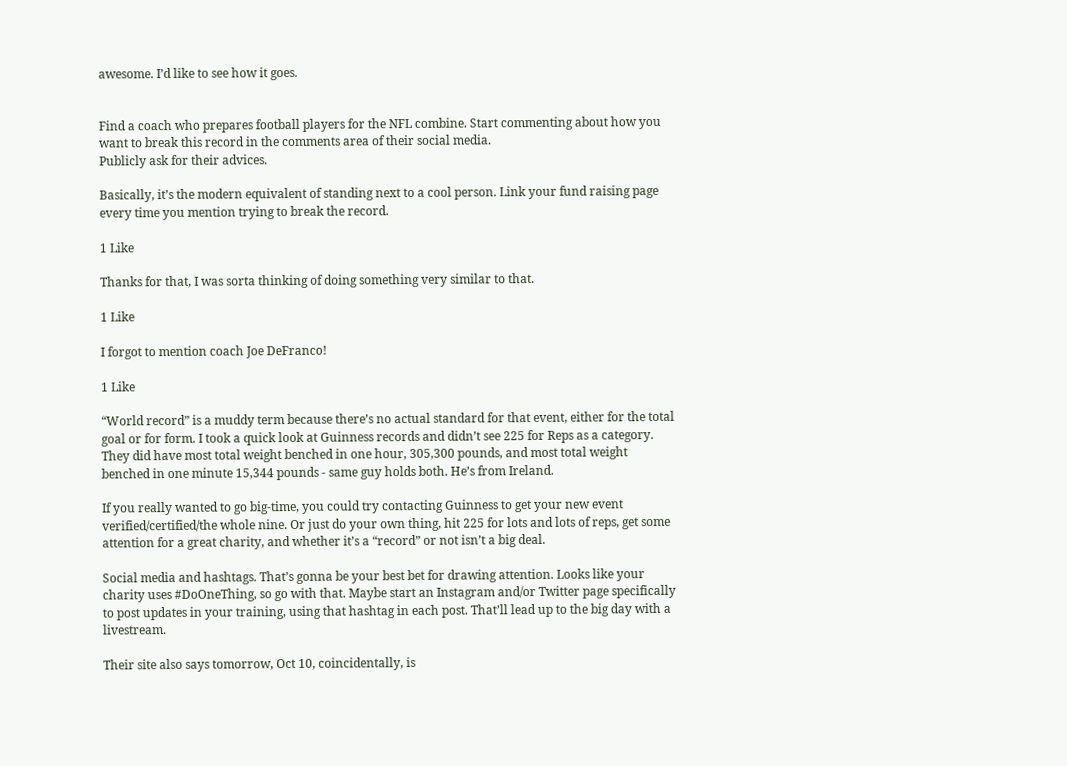awesome. I’d like to see how it goes.


Find a coach who prepares football players for the NFL combine. Start commenting about how you want to break this record in the comments area of their social media.
Publicly ask for their advices.

Basically, it’s the modern equivalent of standing next to a cool person. Link your fund raising page every time you mention trying to break the record.

1 Like

Thanks for that, I was sorta thinking of doing something very similar to that.

1 Like

I forgot to mention coach Joe DeFranco!

1 Like

“World record” is a muddy term because there’s no actual standard for that event, either for the total goal or for form. I took a quick look at Guinness records and didn’t see 225 for Reps as a category. They did have most total weight benched in one hour, 305,300 pounds, and most total weight benched in one minute 15,344 pounds - same guy holds both. He’s from Ireland.

If you really wanted to go big-time, you could try contacting Guinness to get your new event verified/certified/the whole nine. Or just do your own thing, hit 225 for lots and lots of reps, get some attention for a great charity, and whether it’s a “record” or not isn’t a big deal.

Social media and hashtags. That’s gonna be your best bet for drawing attention. Looks like your charity uses #DoOneThing, so go with that. Maybe start an Instagram and/or Twitter page specifically to post updates in your training, using that hashtag in each post. That’ll lead up to the big day with a livestream.

Their site also says tomorrow, Oct 10, coincidentally, is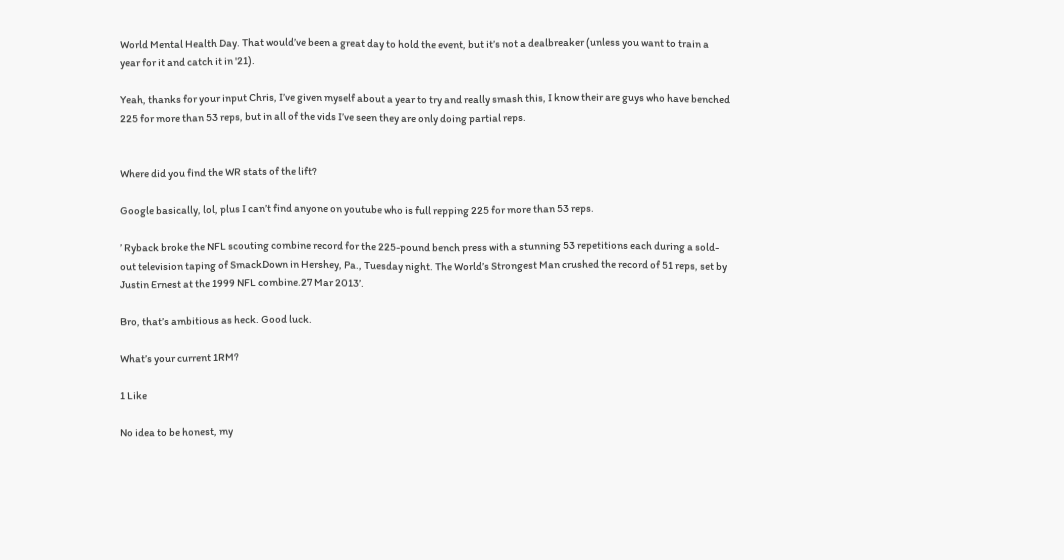World Mental Health Day. That would’ve been a great day to hold the event, but it’s not a dealbreaker (unless you want to train a year for it and catch it in '21).

Yeah, thanks for your input Chris, I’ve given myself about a year to try and really smash this, I know their are guys who have benched 225 for more than 53 reps, but in all of the vids I’ve seen they are only doing partial reps.


Where did you find the WR stats of the lift?

Google basically, lol, plus I can’t find anyone on youtube who is full repping 225 for more than 53 reps.

’ Ryback broke the NFL scouting combine record for the 225-pound bench press with a stunning 53 repetitions each during a sold-out television taping of SmackDown in Hershey, Pa., Tuesday night. The World’s Strongest Man crushed the record of 51 reps, set by Justin Ernest at the 1999 NFL combine.27 Mar 2013’.

Bro, that’s ambitious as heck. Good luck.

What’s your current 1RM?

1 Like

No idea to be honest, my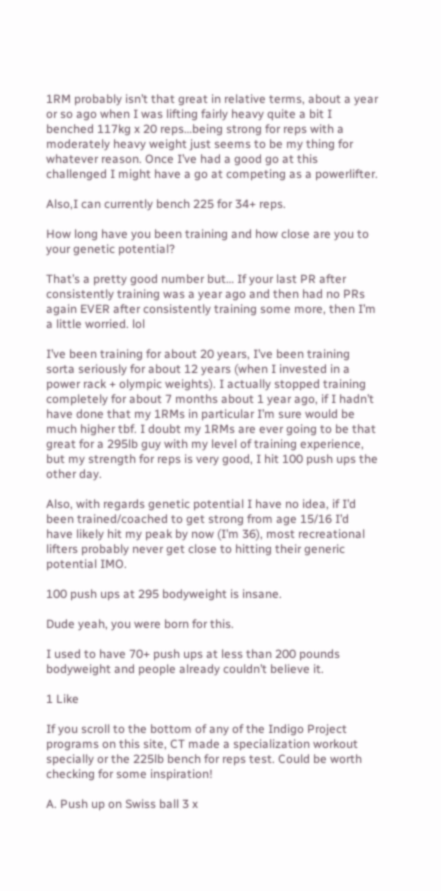1RM probably isn’t that great in relative terms, about a year or so ago when I was lifting fairly heavy quite a bit I benched 117kg x 20 reps…being strong for reps with a moderately heavy weight just seems to be my thing for whatever reason. Once I’ve had a good go at this challenged I might have a go at competing as a powerlifter.

Also,I can currently bench 225 for 34+ reps.

How long have you been training and how close are you to your genetic potential?

That’s a pretty good number but… If your last PR after consistently training was a year ago and then had no PRs again EVER after consistently training some more, then I’m a little worried. lol

I’ve been training for about 20 years, I’ve been training sorta seriously for about 12 years (when I invested in a power rack + olympic weights). I actually stopped training completely for about 7 months about 1 year ago, if I hadn’t have done that my 1RMs in particular I’m sure would be much higher tbf. I doubt my 1RMs are ever going to be that great for a 295lb guy with my level of training experience, but my strength for reps is very good, I hit 100 push ups the other day.

Also, with regards genetic potential I have no idea, if I’d been trained/coached to get strong from age 15/16 I’d have likely hit my peak by now (I’m 36), most recreational lifters probably never get close to hitting their generic potential IMO.

100 push ups at 295 bodyweight is insane.

Dude yeah, you were born for this.

I used to have 70+ push ups at less than 200 pounds bodyweight and people already couldn’t believe it.

1 Like

If you scroll to the bottom of any of the Indigo Project programs on this site, CT made a specialization workout specially or the 225lb bench for reps test. Could be worth checking for some inspiration!

A. Push up on Swiss ball 3 x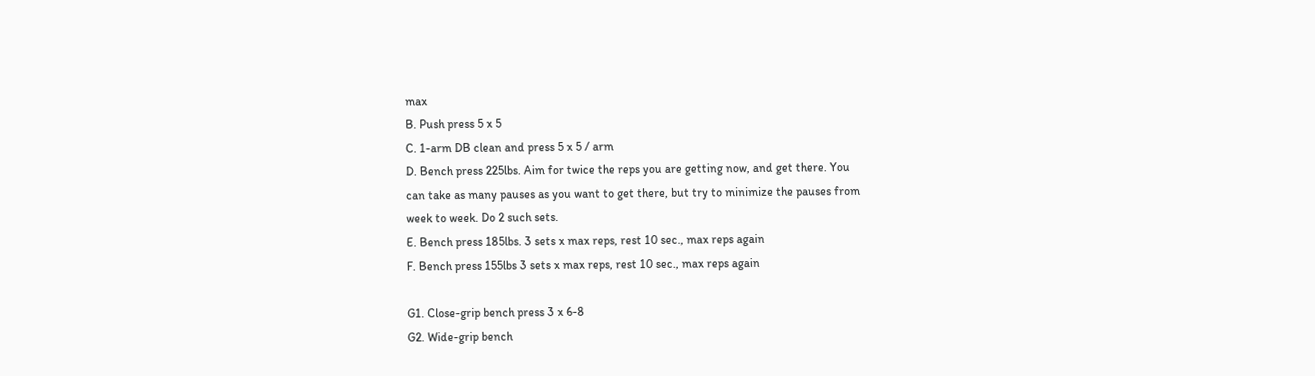max
B. Push press 5 x 5
C. 1-arm DB clean and press 5 x 5 / arm
D. Bench press 225lbs. Aim for twice the reps you are getting now, and get there. You
can take as many pauses as you want to get there, but try to minimize the pauses from
week to week. Do 2 such sets.
E. Bench press 185lbs. 3 sets x max reps, rest 10 sec., max reps again
F. Bench press 155lbs 3 sets x max reps, rest 10 sec., max reps again

G1. Close-grip bench press 3 x 6-8
G2. Wide-grip bench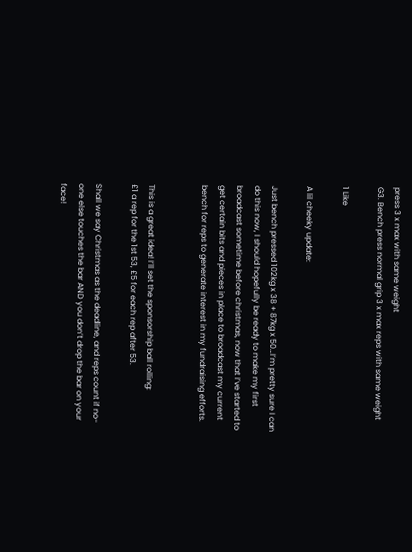press 3 x max with same weight
G3. Bench press normal grip 3 x max reps with same weight

1 Like

A lil cheeky update:

Just bench pressed 102kg x 38 + 87kg x 50…I’m pretty sure I can do this now, I should hopefully be ready to make my first broadcast sometime before christmas, now that I’ve started to get certain bits and pieces in place to broadcast my current bench for reps to generate interest in my fundraising efforts.


This is a great idea! I’ll set the sponsorship ball rolling:
£1 a rep for the 1st 53, £5 for each rep after 53.

Shall we say Christmas as the deadline, and reps count if no-one else touches the bar AND you don’t drop the bar on your face!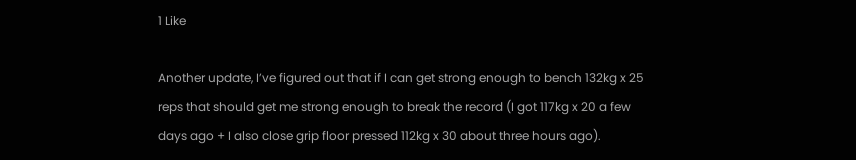1 Like

Another update, I’ve figured out that if I can get strong enough to bench 132kg x 25 reps that should get me strong enough to break the record (I got 117kg x 20 a few days ago + I also close grip floor pressed 112kg x 30 about three hours ago).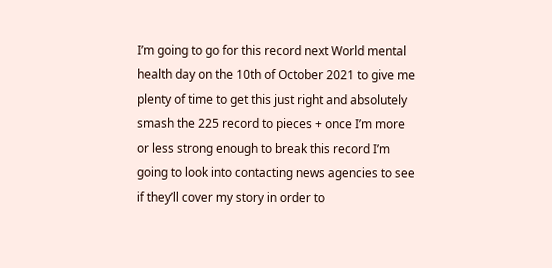I’m going to go for this record next World mental health day on the 10th of October 2021 to give me plenty of time to get this just right and absolutely smash the 225 record to pieces + once I’m more or less strong enough to break this record I’m going to look into contacting news agencies to see if they’ll cover my story in order to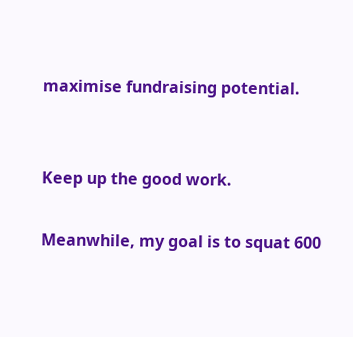maximise fundraising potential.


Keep up the good work.

Meanwhile, my goal is to squat 600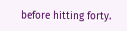before hitting forty.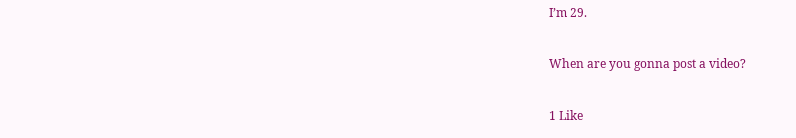I’m 29.

When are you gonna post a video?

1 Like